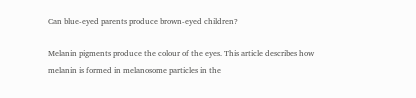Can blue-eyed parents produce brown-eyed children?

Melanin pigments produce the colour of the eyes. This article describes how melanin is formed in melanosome particles in the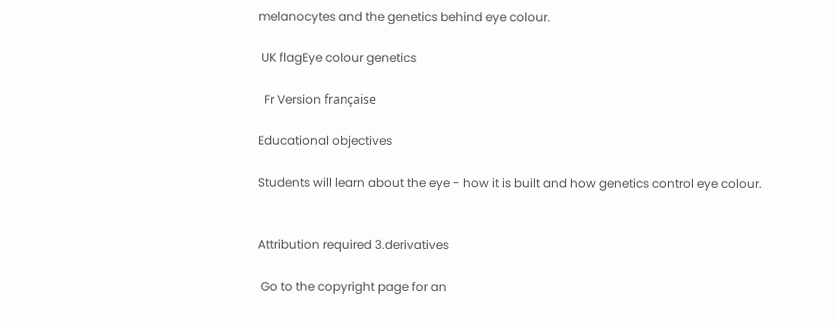melanocytes and the genetics behind eye colour.

 UK flagEye colour genetics

  Fr Version française

Educational objectives

Students will learn about the eye - how it is built and how genetics control eye colour.


Attribution required 3.derivatives

 Go to the copyright page for an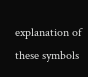explanation of these symbols